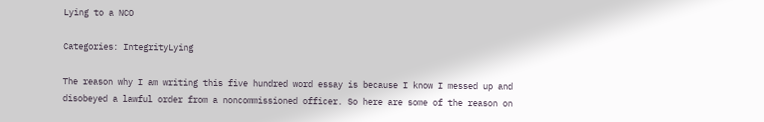Lying to a NCO

Categories: IntegrityLying

The reason why I am writing this five hundred word essay is because I know I messed up and disobeyed a lawful order from a noncommissioned officer. So here are some of the reason on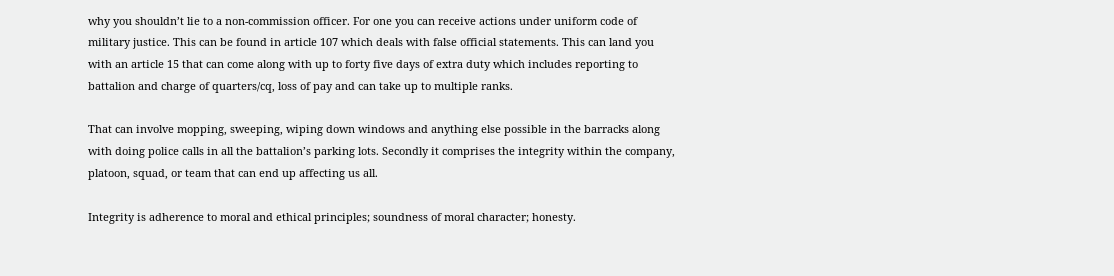why you shouldn’t lie to a non-commission officer. For one you can receive actions under uniform code of military justice. This can be found in article 107 which deals with false official statements. This can land you with an article 15 that can come along with up to forty five days of extra duty which includes reporting to battalion and charge of quarters/cq, loss of pay and can take up to multiple ranks.

That can involve mopping, sweeping, wiping down windows and anything else possible in the barracks along with doing police calls in all the battalion’s parking lots. Secondly it comprises the integrity within the company, platoon, squad, or team that can end up affecting us all.

Integrity is adherence to moral and ethical principles; soundness of moral character; honesty.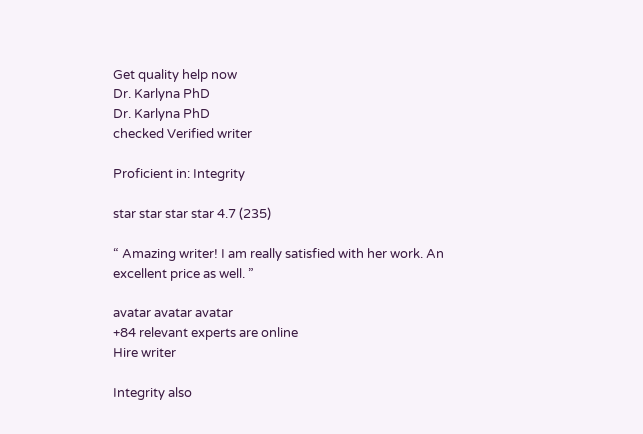Get quality help now
Dr. Karlyna PhD
Dr. Karlyna PhD
checked Verified writer

Proficient in: Integrity

star star star star 4.7 (235)

“ Amazing writer! I am really satisfied with her work. An excellent price as well. ”

avatar avatar avatar
+84 relevant experts are online
Hire writer

Integrity also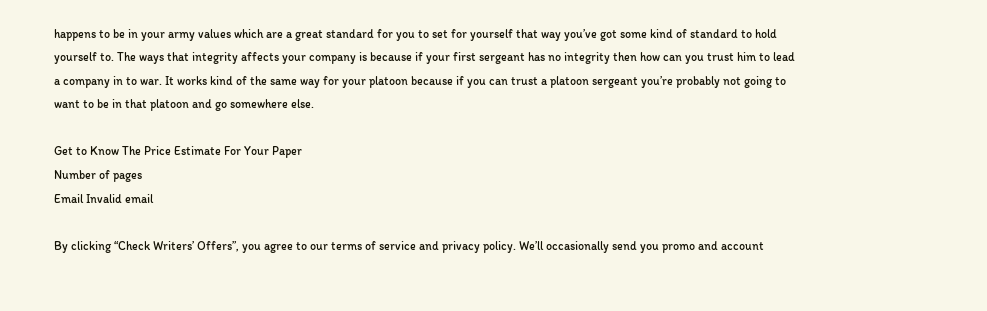happens to be in your army values which are a great standard for you to set for yourself that way you’ve got some kind of standard to hold yourself to. The ways that integrity affects your company is because if your first sergeant has no integrity then how can you trust him to lead a company in to war. It works kind of the same way for your platoon because if you can trust a platoon sergeant you’re probably not going to want to be in that platoon and go somewhere else.

Get to Know The Price Estimate For Your Paper
Number of pages
Email Invalid email

By clicking “Check Writers’ Offers”, you agree to our terms of service and privacy policy. We’ll occasionally send you promo and account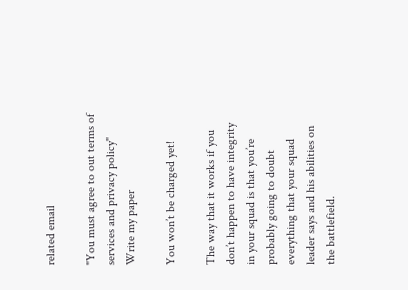related email

"You must agree to out terms of services and privacy policy"
Write my paper

You won’t be charged yet!

The way that it works if you don’t happen to have integrity in your squad is that you’re probably going to doubt everything that your squad leader says and his abilities on the battlefield.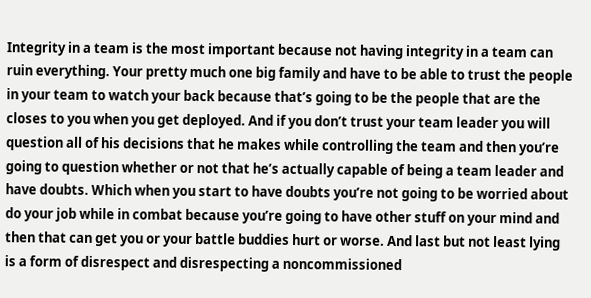Integrity in a team is the most important because not having integrity in a team can ruin everything. Your pretty much one big family and have to be able to trust the people in your team to watch your back because that’s going to be the people that are the closes to you when you get deployed. And if you don’t trust your team leader you will question all of his decisions that he makes while controlling the team and then you’re going to question whether or not that he’s actually capable of being a team leader and have doubts. Which when you start to have doubts you’re not going to be worried about do your job while in combat because you’re going to have other stuff on your mind and then that can get you or your battle buddies hurt or worse. And last but not least lying is a form of disrespect and disrespecting a noncommissioned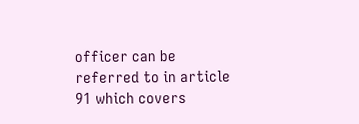officer can be referred to in article 91 which covers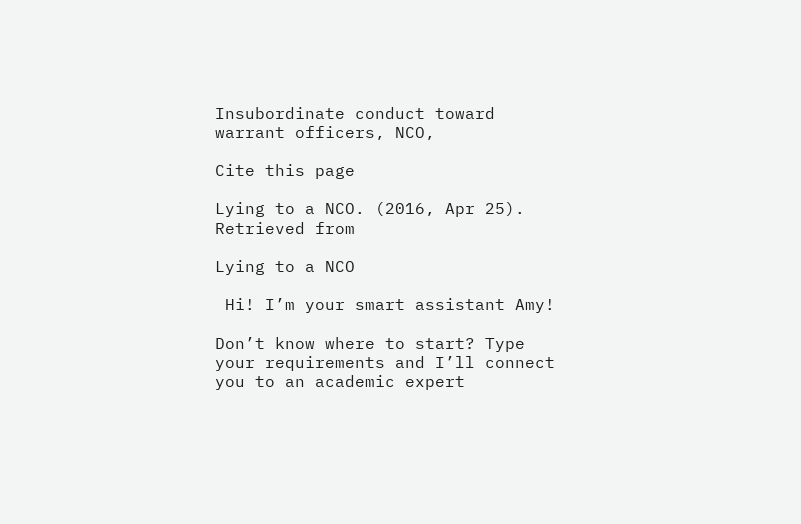Insubordinate conduct toward warrant officers, NCO,

Cite this page

Lying to a NCO. (2016, Apr 25). Retrieved from

Lying to a NCO

 Hi! I’m your smart assistant Amy!

Don’t know where to start? Type your requirements and I’ll connect you to an academic expert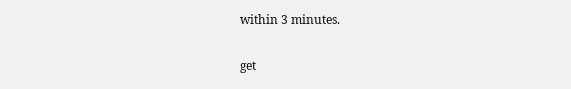within 3 minutes.

get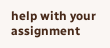help with your assignment